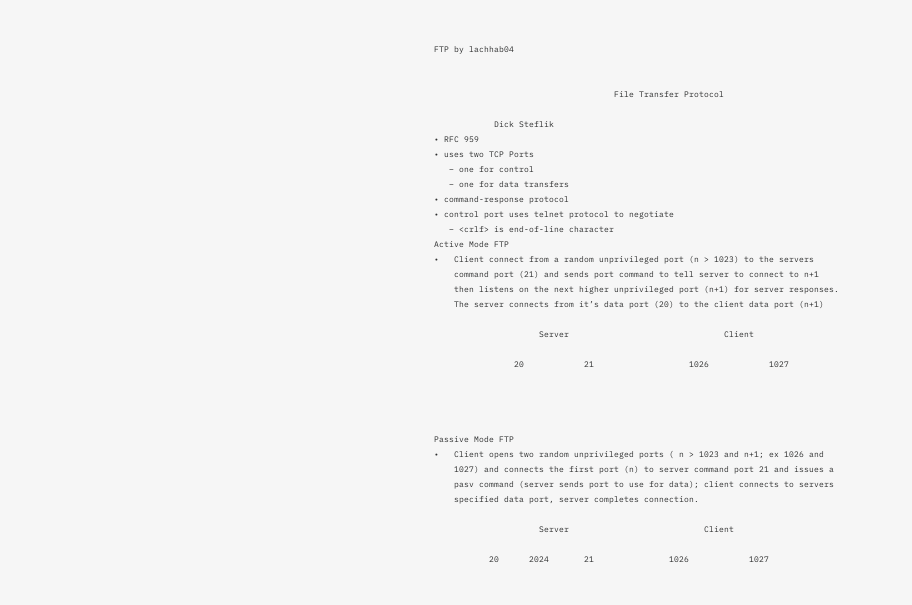FTP by lachhab04


                                    File Transfer Protocol

            Dick Steflik
• RFC 959
• uses two TCP Ports
   – one for control
   – one for data transfers
• command-response protocol
• control port uses telnet protocol to negotiate
   – <crlf> is end-of-line character
Active Mode FTP
•   Client connect from a random unprivileged port (n > 1023) to the servers
    command port (21) and sends port command to tell server to connect to n+1
    then listens on the next higher unprivileged port (n+1) for server responses.
    The server connects from it’s data port (20) to the client data port (n+1)

                     Server                               Client

                20            21                   1026            1027




Passive Mode FTP
•   Client opens two random unprivileged ports ( n > 1023 and n+1; ex 1026 and
    1027) and connects the first port (n) to server command port 21 and issues a
    pasv command (server sends port to use for data); client connects to servers
    specified data port, server completes connection.

                     Server                           Client

           20      2024       21               1026            1027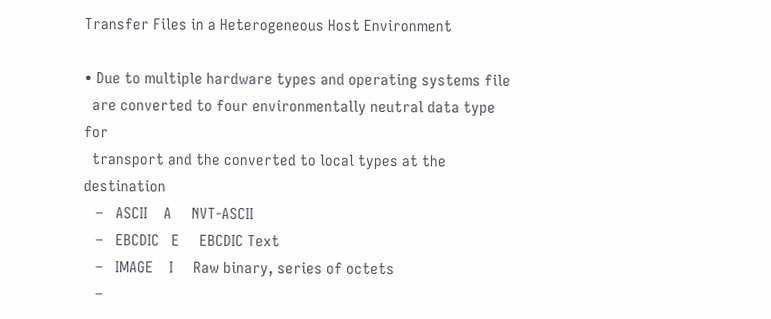Transfer Files in a Heterogeneous Host Environment

• Due to multiple hardware types and operating systems file
  are converted to four environmentally neutral data type for
  transport and the converted to local types at the destination
   –   ASCII    A     NVT-ASCII
   –   EBCDIC   E     EBCDIC Text
   –   IMAGE    I     Raw binary, series of octets
   –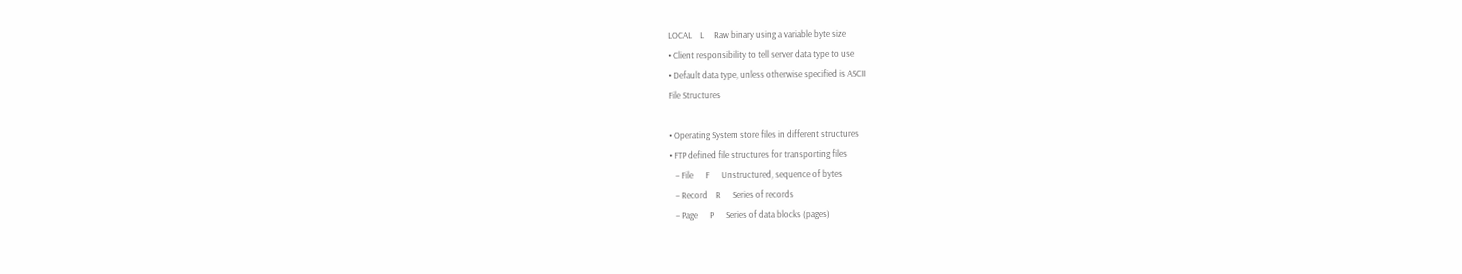LOCAL    L     Raw binary using a variable byte size
• Client responsibility to tell server data type to use
• Default data type, unless otherwise specified is ASCII
File Structures

• Operating System store files in different structures
• FTP defined file structures for transporting files
   – File      F      Unstructured, sequence of bytes
   – Record    R      Series of records
   – Page      P      Series of data blocks (pages)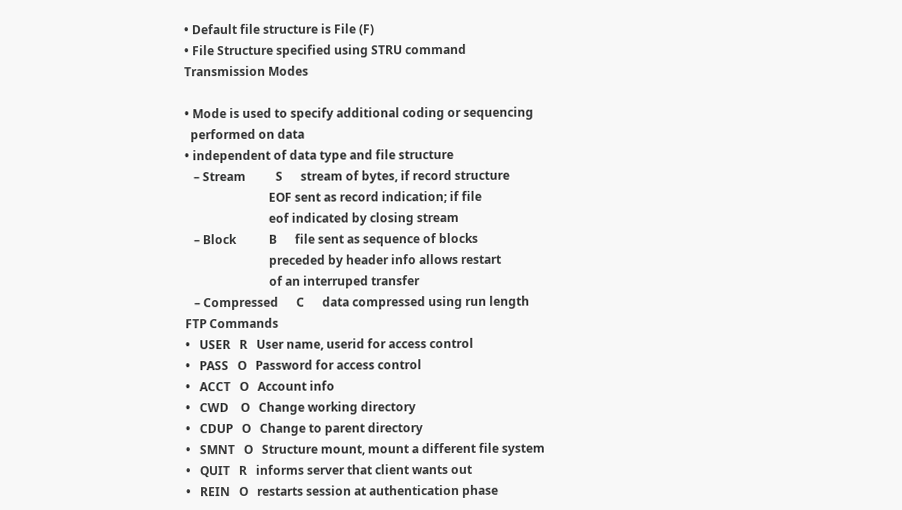• Default file structure is File (F)
• File Structure specified using STRU command
Transmission Modes

• Mode is used to specify additional coding or sequencing
  performed on data
• independent of data type and file structure
   – Stream          S      stream of bytes, if record structure
                            EOF sent as record indication; if file
                            eof indicated by closing stream
   – Block           B      file sent as sequence of blocks
                            preceded by header info allows restart
                            of an interruped transfer
   – Compressed      C      data compressed using run length
FTP Commands
•   USER   R   User name, userid for access control
•   PASS   O   Password for access control
•   ACCT   O   Account info
•   CWD    O   Change working directory
•   CDUP   O   Change to parent directory
•   SMNT   O   Structure mount, mount a different file system
•   QUIT   R   informs server that client wants out
•   REIN   O   restarts session at authentication phase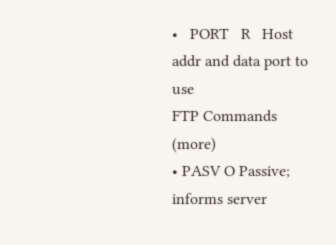•   PORT   R   Host addr and data port to use
FTP Commands (more)
• PASV O Passive; informs server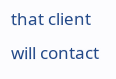that client will contact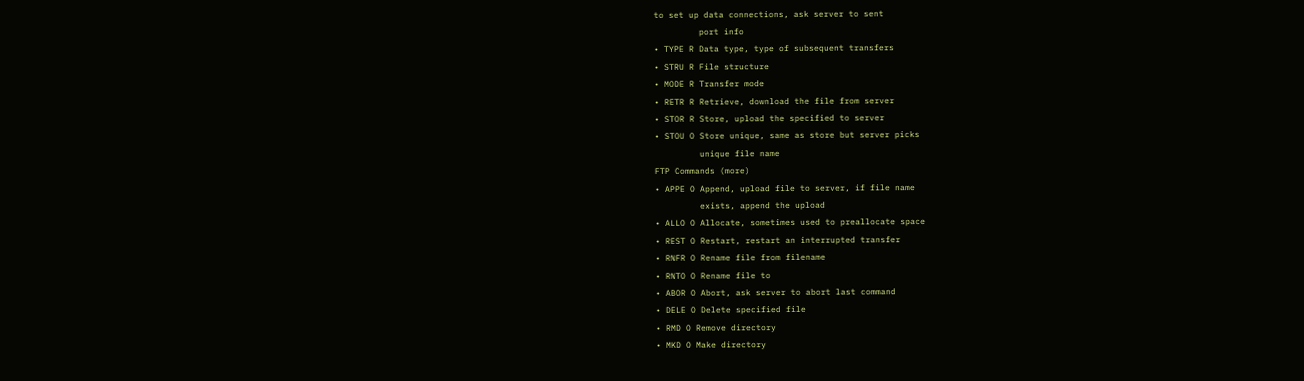to set up data connections, ask server to sent
         port info
• TYPE R Data type, type of subsequent transfers
• STRU R File structure
• MODE R Transfer mode
• RETR R Retrieve, download the file from server
• STOR R Store, upload the specified to server
• STOU O Store unique, same as store but server picks
         unique file name
FTP Commands (more)
• APPE O Append, upload file to server, if file name
         exists, append the upload
• ALLO O Allocate, sometimes used to preallocate space
• REST O Restart, restart an interrupted transfer
• RNFR O Rename file from filename
• RNTO O Rename file to
• ABOR O Abort, ask server to abort last command
• DELE O Delete specified file
• RMD O Remove directory
• MKD O Make directory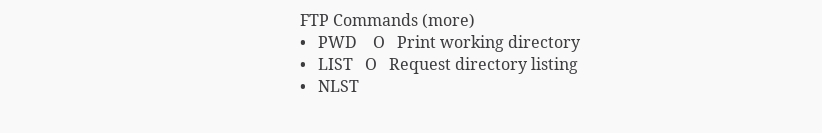FTP Commands (more)
•   PWD    O   Print working directory
•   LIST   O   Request directory listing
•   NLST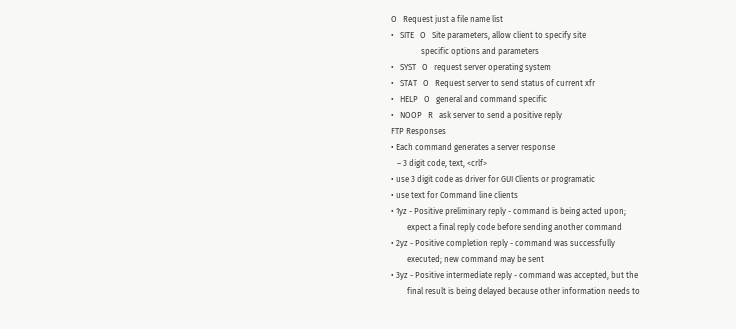O   Request just a file name list
•   SITE   O   Site parameters, allow client to specify site
               specific options and parameters
•   SYST   O   request server operating system
•   STAT   O   Request server to send status of current xfr
•   HELP   O   general and command specific
•   NOOP   R   ask server to send a positive reply
FTP Responses
• Each command generates a server response
   – 3 digit code, text, <crlf>
• use 3 digit code as driver for GUI Clients or programatic
• use text for Command line clients
• 1yz - Positive preliminary reply - command is being acted upon;
        expect a final reply code before sending another command
• 2yz - Positive completion reply - command was successfully
        executed; new command may be sent
• 3yz - Positive intermediate reply - command was accepted, but the
        final result is being delayed because other information needs to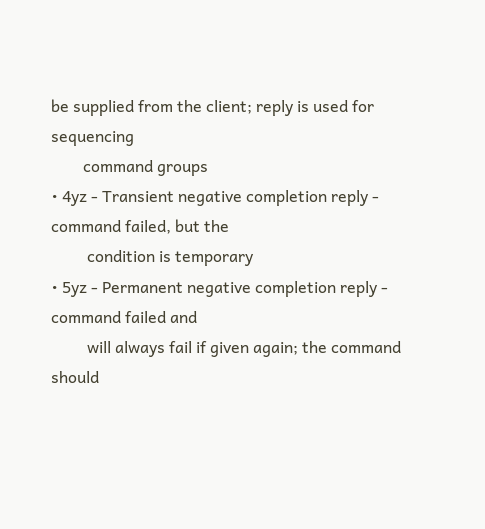be supplied from the client; reply is used for sequencing
        command groups
• 4yz - Transient negative completion reply - command failed, but the
         condition is temporary
• 5yz - Permanent negative completion reply - command failed and
         will always fail if given again; the command should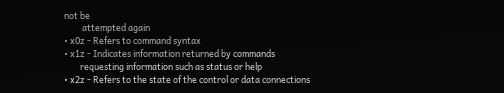not be
         attempted again
• x0z - Refers to command syntax
• x1z - Indicates information returned by commands
        requesting information such as status or help
• x2z - Refers to the state of the control or data connections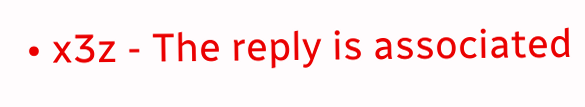• x3z - The reply is associated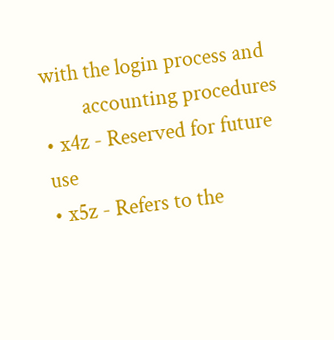with the login process and
        accounting procedures
• x4z - Reserved for future use
• x5z - Refers to the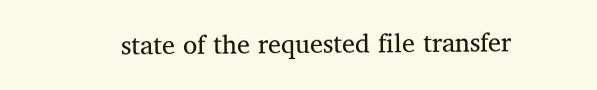state of the requested file transfer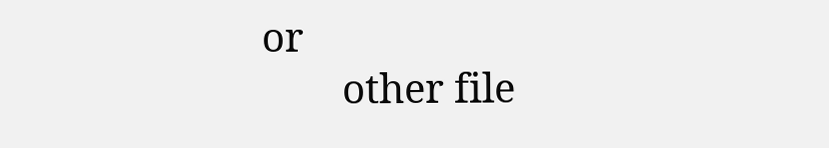or
        other file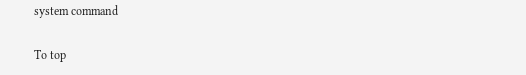system command

To top